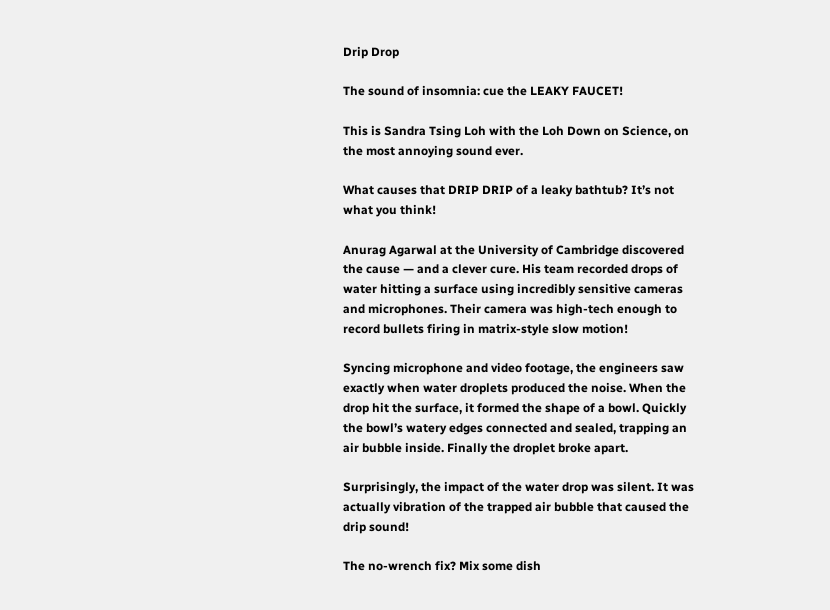Drip Drop

The sound of insomnia: cue the LEAKY FAUCET!

This is Sandra Tsing Loh with the Loh Down on Science, on the most annoying sound ever.

What causes that DRIP DRIP of a leaky bathtub? It’s not what you think!

Anurag Agarwal at the University of Cambridge discovered the cause — and a clever cure. His team recorded drops of water hitting a surface using incredibly sensitive cameras and microphones. Their camera was high-tech enough to record bullets firing in matrix-style slow motion!

Syncing microphone and video footage, the engineers saw exactly when water droplets produced the noise. When the drop hit the surface, it formed the shape of a bowl. Quickly the bowl’s watery edges connected and sealed, trapping an air bubble inside. Finally the droplet broke apart.

Surprisingly, the impact of the water drop was silent. It was actually vibration of the trapped air bubble that caused the drip sound!

The no-wrench fix? Mix some dish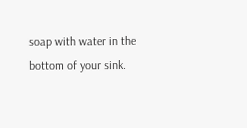soap with water in the bottom of your sink.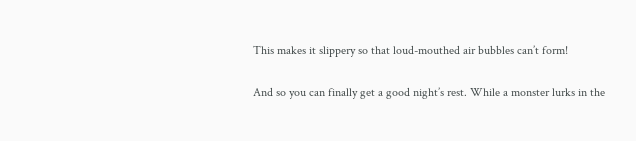This makes it slippery so that loud-mouthed air bubbles can’t form!

And so you can finally get a good night’s rest. While a monster lurks in the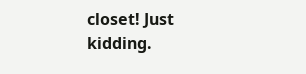closet! Just kidding.